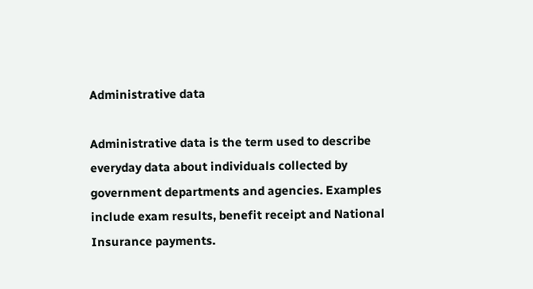Administrative data

Administrative data is the term used to describe everyday data about individuals collected by government departments and agencies. Examples include exam results, benefit receipt and National Insurance payments.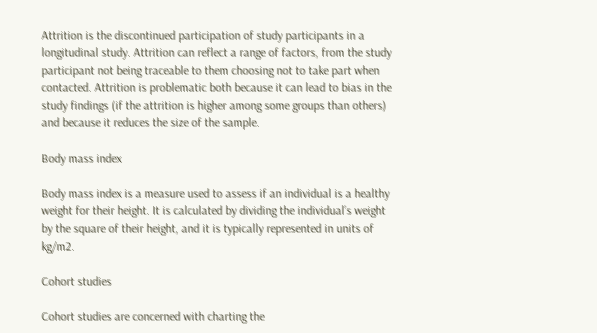Attrition is the discontinued participation of study participants in a longitudinal study. Attrition can reflect a range of factors, from the study participant not being traceable to them choosing not to take part when contacted. Attrition is problematic both because it can lead to bias in the study findings (if the attrition is higher among some groups than others) and because it reduces the size of the sample.

Body mass index

Body mass index is a measure used to assess if an individual is a healthy weight for their height. It is calculated by dividing the individual’s weight by the square of their height, and it is typically represented in units of kg/m2.

Cohort studies

Cohort studies are concerned with charting the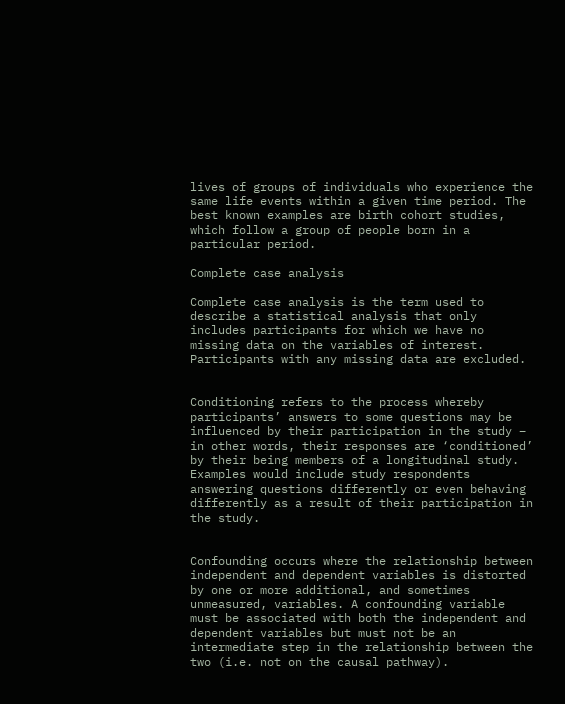lives of groups of individuals who experience the same life events within a given time period. The best known examples are birth cohort studies, which follow a group of people born in a particular period.

Complete case analysis

Complete case analysis is the term used to describe a statistical analysis that only includes participants for which we have no missing data on the variables of interest. Participants with any missing data are excluded.


Conditioning refers to the process whereby participants’ answers to some questions may be influenced by their participation in the study – in other words, their responses are ‘conditioned’ by their being members of a longitudinal study. Examples would include study respondents answering questions differently or even behaving differently as a result of their participation in the study.


Confounding occurs where the relationship between independent and dependent variables is distorted by one or more additional, and sometimes unmeasured, variables. A confounding variable must be associated with both the independent and dependent variables but must not be an intermediate step in the relationship between the two (i.e. not on the causal pathway).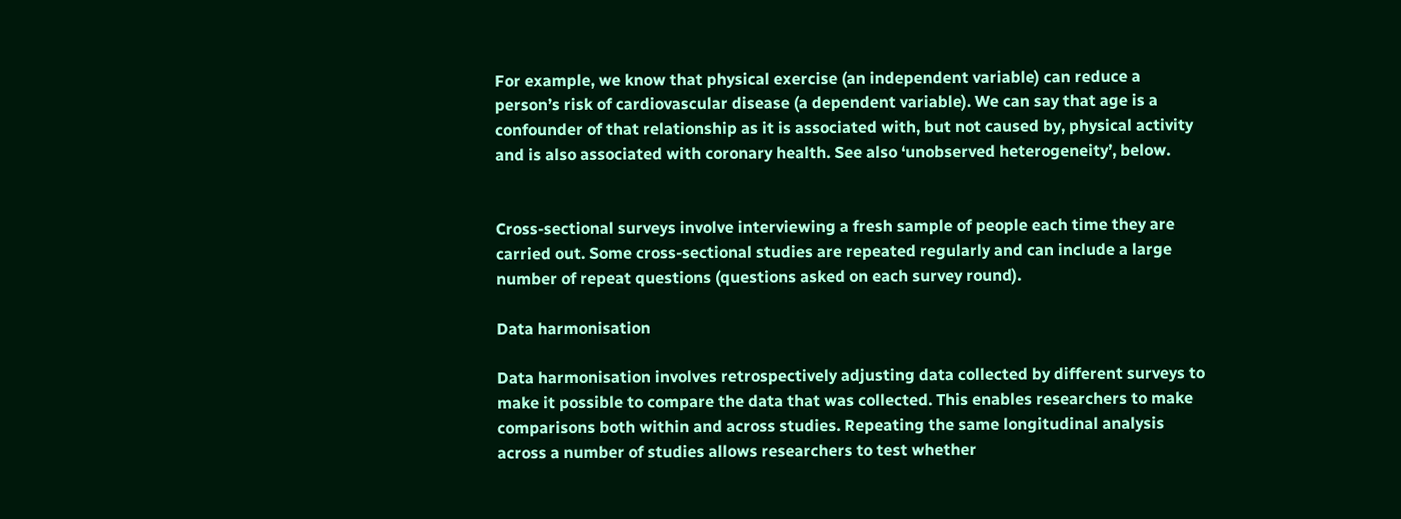For example, we know that physical exercise (an independent variable) can reduce a person’s risk of cardiovascular disease (a dependent variable). We can say that age is a confounder of that relationship as it is associated with, but not caused by, physical activity and is also associated with coronary health. See also ‘unobserved heterogeneity’, below.


Cross-sectional surveys involve interviewing a fresh sample of people each time they are carried out. Some cross-sectional studies are repeated regularly and can include a large number of repeat questions (questions asked on each survey round).

Data harmonisation

Data harmonisation involves retrospectively adjusting data collected by different surveys to make it possible to compare the data that was collected. This enables researchers to make comparisons both within and across studies. Repeating the same longitudinal analysis across a number of studies allows researchers to test whether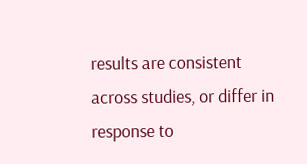results are consistent across studies, or differ in response to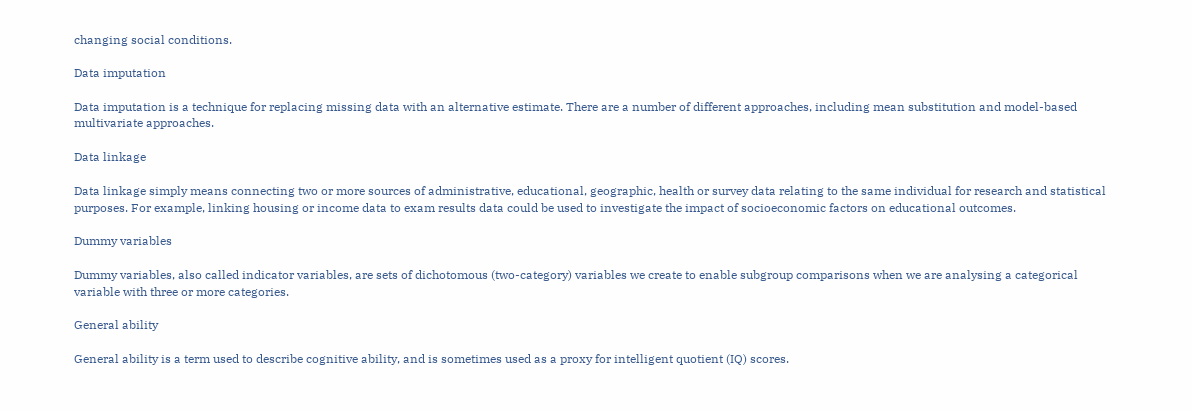changing social conditions.

Data imputation

Data imputation is a technique for replacing missing data with an alternative estimate. There are a number of different approaches, including mean substitution and model-based multivariate approaches.

Data linkage

Data linkage simply means connecting two or more sources of administrative, educational, geographic, health or survey data relating to the same individual for research and statistical purposes. For example, linking housing or income data to exam results data could be used to investigate the impact of socioeconomic factors on educational outcomes.

Dummy variables

Dummy variables, also called indicator variables, are sets of dichotomous (two-category) variables we create to enable subgroup comparisons when we are analysing a categorical variable with three or more categories.

General ability

General ability is a term used to describe cognitive ability, and is sometimes used as a proxy for intelligent quotient (IQ) scores.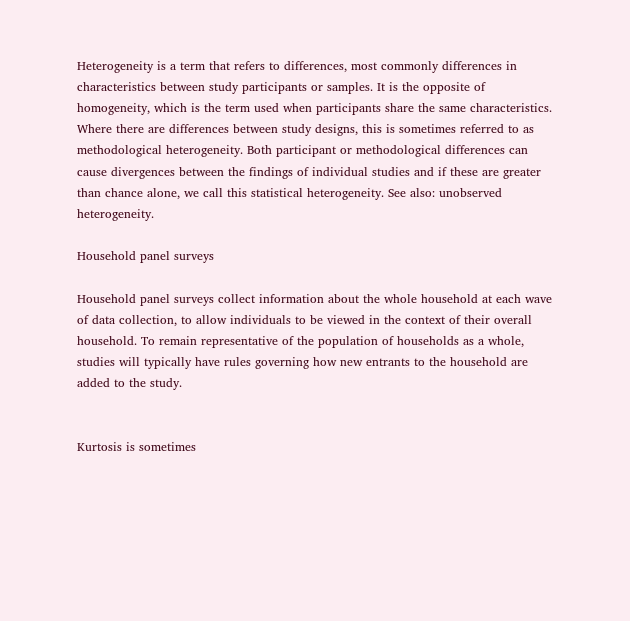Heterogeneity is a term that refers to differences, most commonly differences in characteristics between study participants or samples. It is the opposite of homogeneity, which is the term used when participants share the same characteristics. Where there are differences between study designs, this is sometimes referred to as methodological heterogeneity. Both participant or methodological differences can cause divergences between the findings of individual studies and if these are greater than chance alone, we call this statistical heterogeneity. See also: unobserved heterogeneity.

Household panel surveys

Household panel surveys collect information about the whole household at each wave of data collection, to allow individuals to be viewed in the context of their overall household. To remain representative of the population of households as a whole, studies will typically have rules governing how new entrants to the household are added to the study.


Kurtosis is sometimes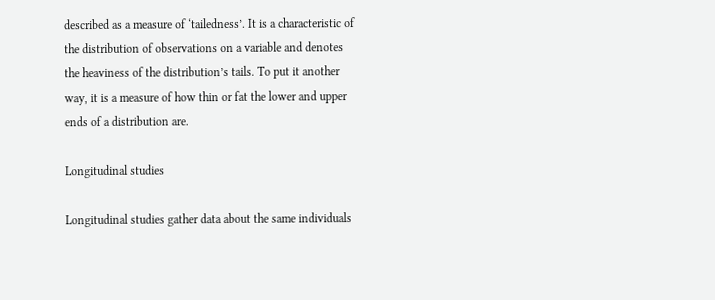described as a measure of ‘tailedness’. It is a characteristic of the distribution of observations on a variable and denotes the heaviness of the distribution’s tails. To put it another way, it is a measure of how thin or fat the lower and upper ends of a distribution are.

Longitudinal studies

Longitudinal studies gather data about the same individuals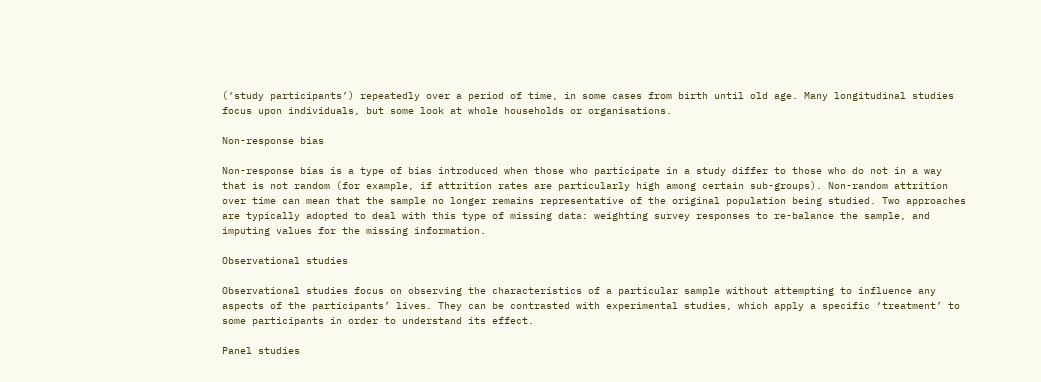(‘study participants’) repeatedly over a period of time, in some cases from birth until old age. Many longitudinal studies focus upon individuals, but some look at whole households or organisations.

Non-response bias

Non-response bias is a type of bias introduced when those who participate in a study differ to those who do not in a way that is not random (for example, if attrition rates are particularly high among certain sub-groups). Non-random attrition over time can mean that the sample no longer remains representative of the original population being studied. Two approaches are typically adopted to deal with this type of missing data: weighting survey responses to re-balance the sample, and imputing values for the missing information.

Observational studies

Observational studies focus on observing the characteristics of a particular sample without attempting to influence any aspects of the participants’ lives. They can be contrasted with experimental studies, which apply a specific ‘treatment’ to some participants in order to understand its effect.

Panel studies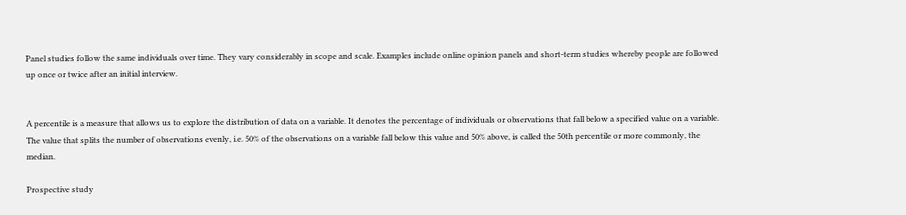Panel studies follow the same individuals over time. They vary considerably in scope and scale. Examples include online opinion panels and short-term studies whereby people are followed up once or twice after an initial interview.


A percentile is a measure that allows us to explore the distribution of data on a variable. It denotes the percentage of individuals or observations that fall below a specified value on a variable. The value that splits the number of observations evenly, i.e. 50% of the observations on a variable fall below this value and 50% above, is called the 50th percentile or more commonly, the median.

Prospective study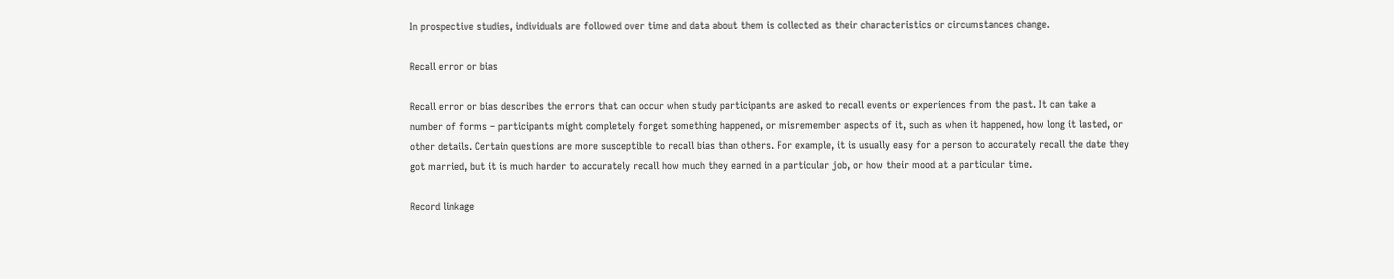In prospective studies, individuals are followed over time and data about them is collected as their characteristics or circumstances change.

Recall error or bias

Recall error or bias describes the errors that can occur when study participants are asked to recall events or experiences from the past. It can take a number of forms – participants might completely forget something happened, or misremember aspects of it, such as when it happened, how long it lasted, or other details. Certain questions are more susceptible to recall bias than others. For example, it is usually easy for a person to accurately recall the date they got married, but it is much harder to accurately recall how much they earned in a particular job, or how their mood at a particular time.

Record linkage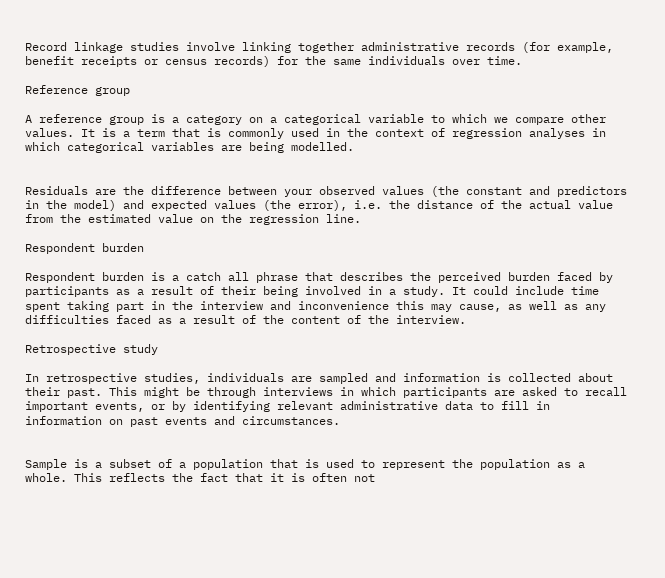Record linkage studies involve linking together administrative records (for example, benefit receipts or census records) for the same individuals over time.

Reference group

A reference group is a category on a categorical variable to which we compare other values. It is a term that is commonly used in the context of regression analyses in which categorical variables are being modelled.


Residuals are the difference between your observed values (the constant and predictors in the model) and expected values (the error), i.e. the distance of the actual value from the estimated value on the regression line.

Respondent burden

Respondent burden is a catch all phrase that describes the perceived burden faced by participants as a result of their being involved in a study. It could include time spent taking part in the interview and inconvenience this may cause, as well as any difficulties faced as a result of the content of the interview.

Retrospective study

In retrospective studies, individuals are sampled and information is collected about their past. This might be through interviews in which participants are asked to recall important events, or by identifying relevant administrative data to fill in information on past events and circumstances.


Sample is a subset of a population that is used to represent the population as a whole. This reflects the fact that it is often not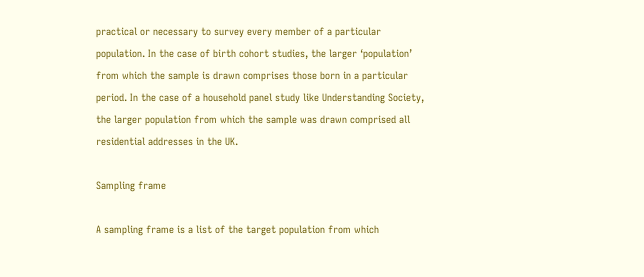practical or necessary to survey every member of a particular population. In the case of birth cohort studies, the larger ‘population’ from which the sample is drawn comprises those born in a particular period. In the case of a household panel study like Understanding Society, the larger population from which the sample was drawn comprised all residential addresses in the UK.

Sampling frame

A sampling frame is a list of the target population from which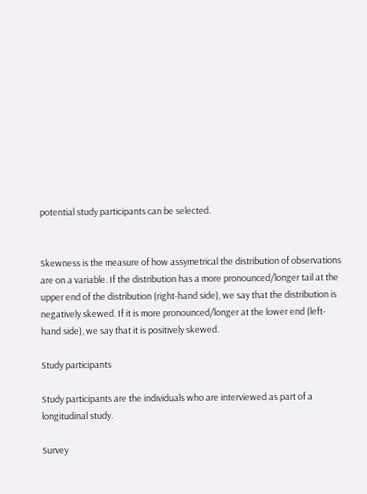potential study participants can be selected.


Skewness is the measure of how assymetrical the distribution of observations are on a variable. If the distribution has a more pronounced/longer tail at the upper end of the distribution (right-hand side), we say that the distribution is negatively skewed. If it is more pronounced/longer at the lower end (left-hand side), we say that it is positively skewed.

Study participants

Study participants are the individuals who are interviewed as part of a longitudinal study.

Survey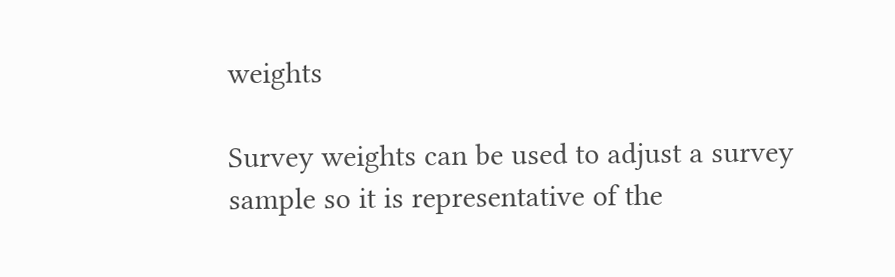weights

Survey weights can be used to adjust a survey sample so it is representative of the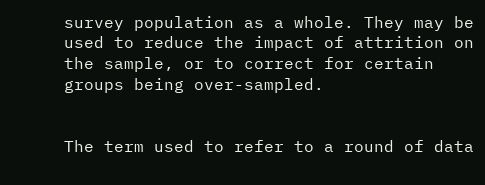survey population as a whole. They may be used to reduce the impact of attrition on the sample, or to correct for certain groups being over-sampled.


The term used to refer to a round of data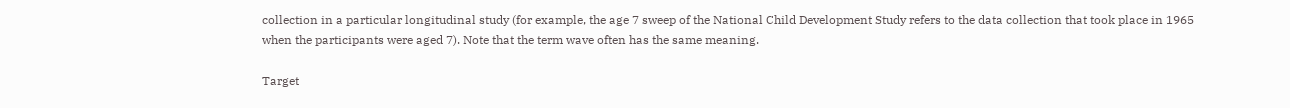collection in a particular longitudinal study (for example, the age 7 sweep of the National Child Development Study refers to the data collection that took place in 1965 when the participants were aged 7). Note that the term wave often has the same meaning.

Target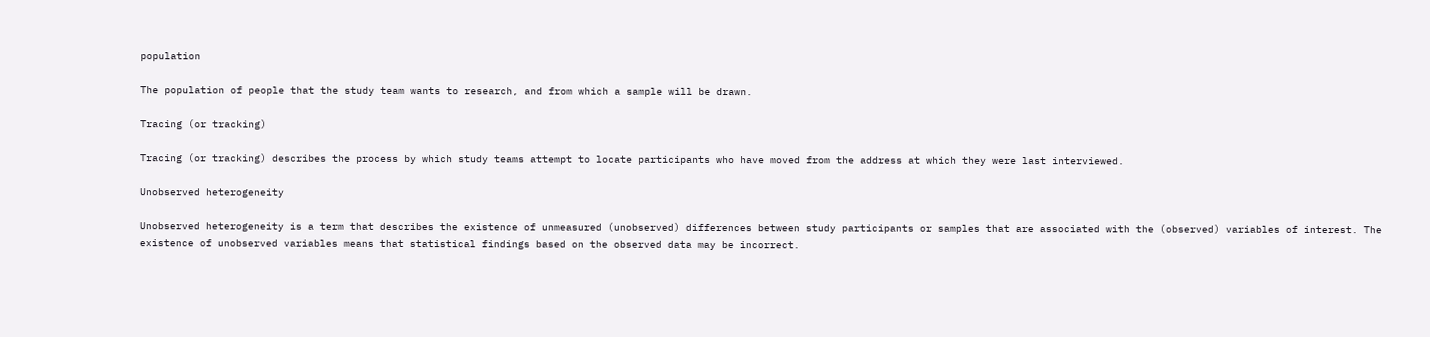population

The population of people that the study team wants to research, and from which a sample will be drawn.

Tracing (or tracking)

Tracing (or tracking) describes the process by which study teams attempt to locate participants who have moved from the address at which they were last interviewed.

Unobserved heterogeneity

Unobserved heterogeneity is a term that describes the existence of unmeasured (unobserved) differences between study participants or samples that are associated with the (observed) variables of interest. The existence of unobserved variables means that statistical findings based on the observed data may be incorrect.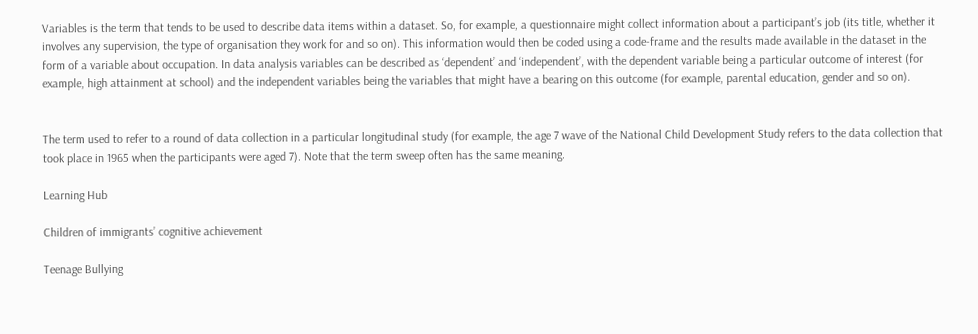Variables is the term that tends to be used to describe data items within a dataset. So, for example, a questionnaire might collect information about a participant’s job (its title, whether it involves any supervision, the type of organisation they work for and so on). This information would then be coded using a code-frame and the results made available in the dataset in the form of a variable about occupation. In data analysis variables can be described as ‘dependent’ and ‘independent’, with the dependent variable being a particular outcome of interest (for example, high attainment at school) and the independent variables being the variables that might have a bearing on this outcome (for example, parental education, gender and so on).


The term used to refer to a round of data collection in a particular longitudinal study (for example, the age 7 wave of the National Child Development Study refers to the data collection that took place in 1965 when the participants were aged 7). Note that the term sweep often has the same meaning.

Learning Hub

Children of immigrants’ cognitive achievement

Teenage Bullying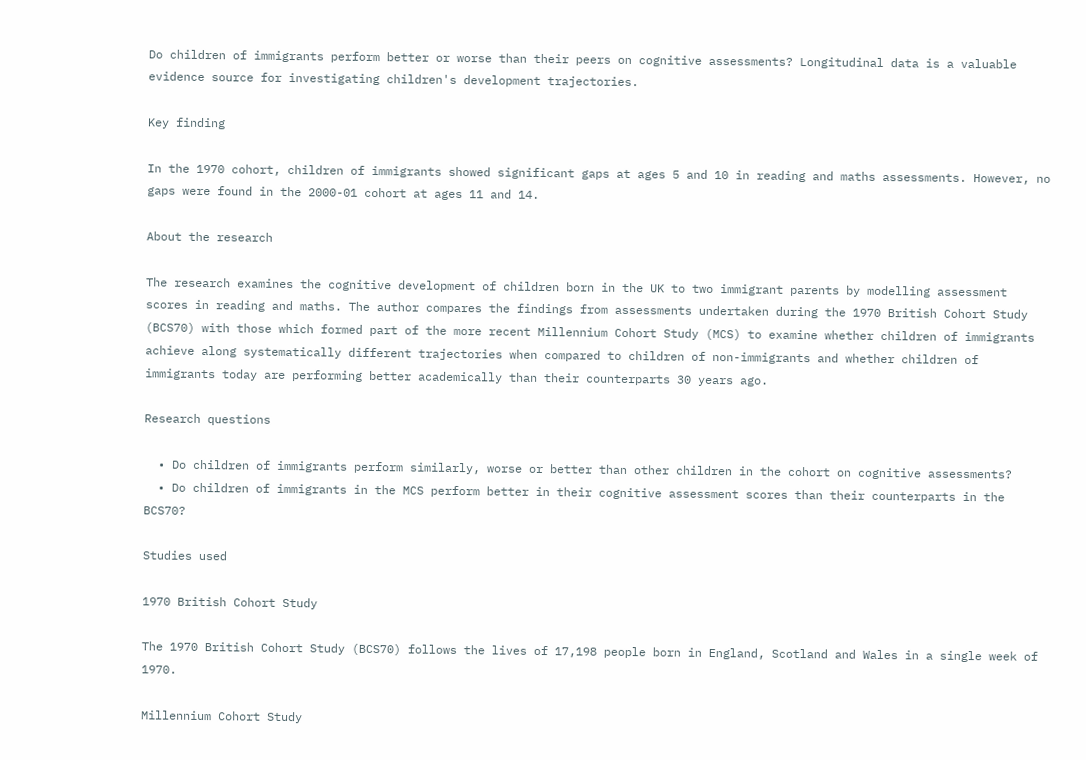Do children of immigrants perform better or worse than their peers on cognitive assessments? Longitudinal data is a valuable evidence source for investigating children's development trajectories.

Key finding

In the 1970 cohort, children of immigrants showed significant gaps at ages 5 and 10 in reading and maths assessments. However, no gaps were found in the 2000-01 cohort at ages 11 and 14.

About the research

The research examines the cognitive development of children born in the UK to two immigrant parents by modelling assessment scores in reading and maths. The author compares the findings from assessments undertaken during the 1970 British Cohort Study (BCS70) with those which formed part of the more recent Millennium Cohort Study (MCS) to examine whether children of immigrants achieve along systematically different trajectories when compared to children of non-immigrants and whether children of immigrants today are performing better academically than their counterparts 30 years ago.

Research questions

  • Do children of immigrants perform similarly, worse or better than other children in the cohort on cognitive assessments?
  • Do children of immigrants in the MCS perform better in their cognitive assessment scores than their counterparts in the BCS70?

Studies used

1970 British Cohort Study

The 1970 British Cohort Study (BCS70) follows the lives of 17,198 people born in England, Scotland and Wales in a single week of 1970.

Millennium Cohort Study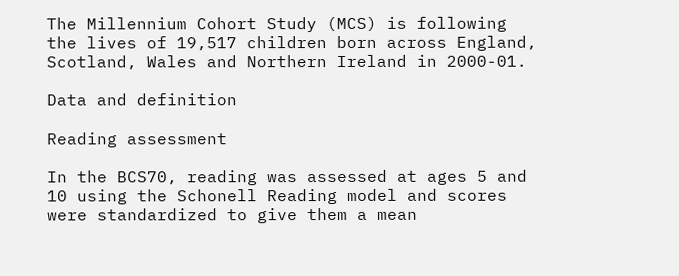The Millennium Cohort Study (MCS) is following the lives of 19,517 children born across England, Scotland, Wales and Northern Ireland in 2000-01.

Data and definition

Reading assessment

In the BCS70, reading was assessed at ages 5 and 10 using the Schonell Reading model and scores were standardized to give them a mean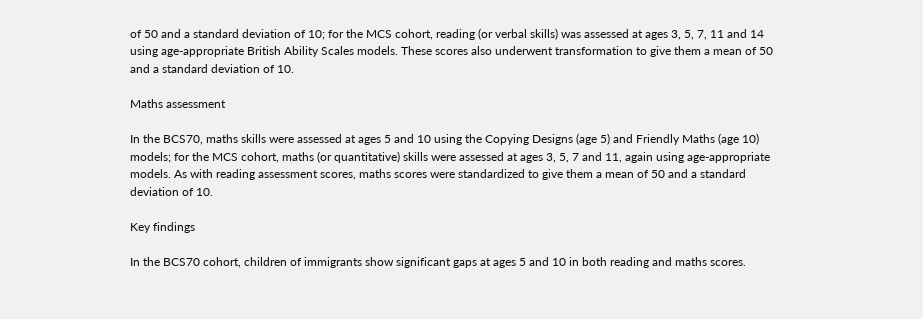of 50 and a standard deviation of 10; for the MCS cohort, reading (or verbal skills) was assessed at ages 3, 5, 7, 11 and 14 using age-appropriate British Ability Scales models. These scores also underwent transformation to give them a mean of 50 and a standard deviation of 10.

Maths assessment

In the BCS70, maths skills were assessed at ages 5 and 10 using the Copying Designs (age 5) and Friendly Maths (age 10) models; for the MCS cohort, maths (or quantitative) skills were assessed at ages 3, 5, 7 and 11, again using age-appropriate models. As with reading assessment scores, maths scores were standardized to give them a mean of 50 and a standard deviation of 10.

Key findings

In the BCS70 cohort, children of immigrants show significant gaps at ages 5 and 10 in both reading and maths scores.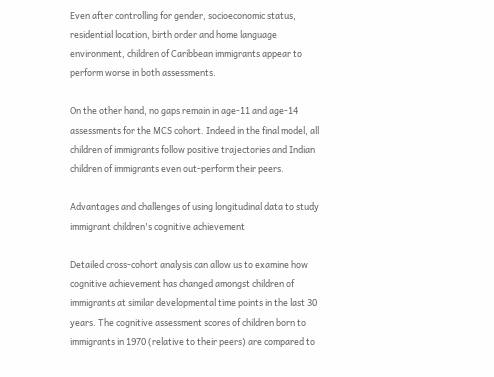Even after controlling for gender, socioeconomic status, residential location, birth order and home language environment, children of Caribbean immigrants appear to perform worse in both assessments.

On the other hand, no gaps remain in age-11 and age-14 assessments for the MCS cohort. Indeed in the final model, all children of immigrants follow positive trajectories and Indian children of immigrants even out-perform their peers.

Advantages and challenges of using longitudinal data to study immigrant children's cognitive achievement

Detailed cross-cohort analysis can allow us to examine how cognitive achievement has changed amongst children of immigrants at similar developmental time points in the last 30 years. The cognitive assessment scores of children born to immigrants in 1970 (relative to their peers) are compared to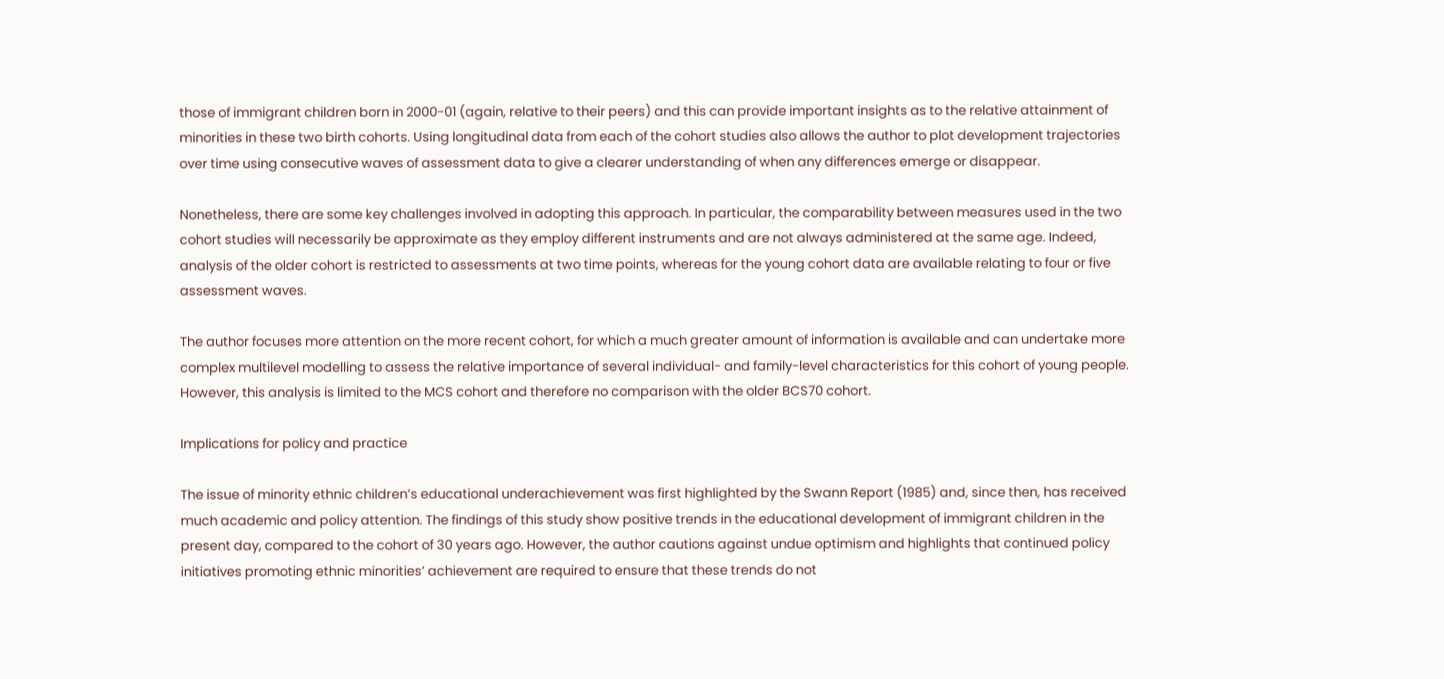those of immigrant children born in 2000-01 (again, relative to their peers) and this can provide important insights as to the relative attainment of minorities in these two birth cohorts. Using longitudinal data from each of the cohort studies also allows the author to plot development trajectories over time using consecutive waves of assessment data to give a clearer understanding of when any differences emerge or disappear.

Nonetheless, there are some key challenges involved in adopting this approach. In particular, the comparability between measures used in the two cohort studies will necessarily be approximate as they employ different instruments and are not always administered at the same age. Indeed, analysis of the older cohort is restricted to assessments at two time points, whereas for the young cohort data are available relating to four or five assessment waves.

The author focuses more attention on the more recent cohort, for which a much greater amount of information is available and can undertake more complex multilevel modelling to assess the relative importance of several individual- and family-level characteristics for this cohort of young people. However, this analysis is limited to the MCS cohort and therefore no comparison with the older BCS70 cohort.

Implications for policy and practice

The issue of minority ethnic children’s educational underachievement was first highlighted by the Swann Report (1985) and, since then, has received much academic and policy attention. The findings of this study show positive trends in the educational development of immigrant children in the present day, compared to the cohort of 30 years ago. However, the author cautions against undue optimism and highlights that continued policy initiatives promoting ethnic minorities’ achievement are required to ensure that these trends do not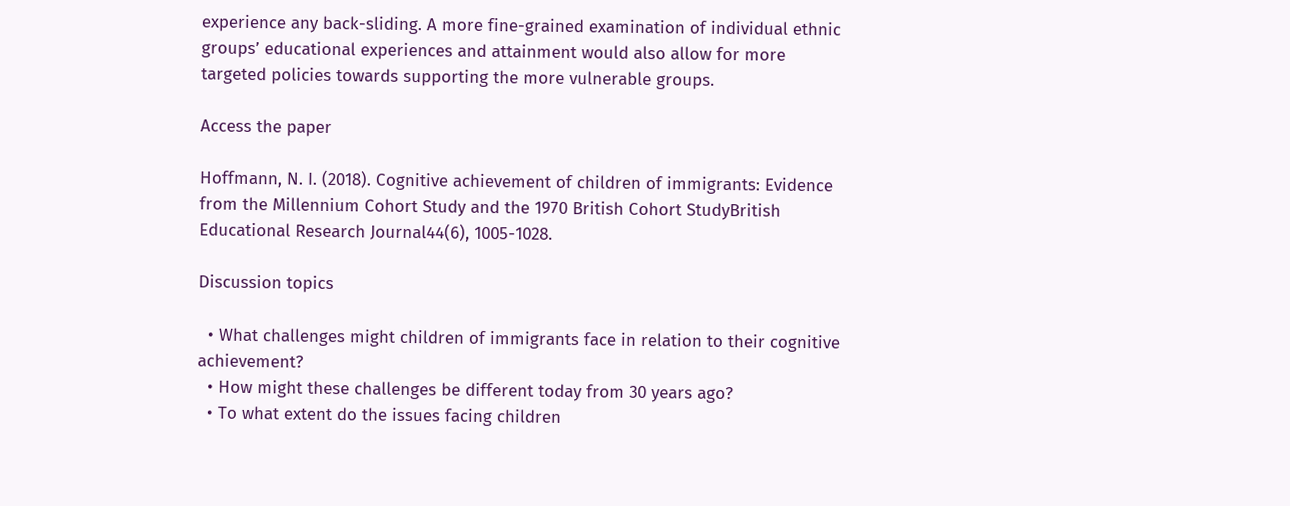experience any back-sliding. A more fine-grained examination of individual ethnic groups’ educational experiences and attainment would also allow for more targeted policies towards supporting the more vulnerable groups.

Access the paper

Hoffmann, N. I. (2018). Cognitive achievement of children of immigrants: Evidence from the Millennium Cohort Study and the 1970 British Cohort StudyBritish Educational Research Journal44(6), 1005-1028.

Discussion topics

  • What challenges might children of immigrants face in relation to their cognitive achievement?
  • How might these challenges be different today from 30 years ago?
  • To what extent do the issues facing children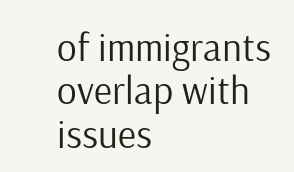of immigrants overlap with issues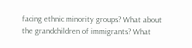facing ethnic minority groups? What about the grandchildren of immigrants? What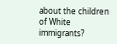about the children of White immigrants?